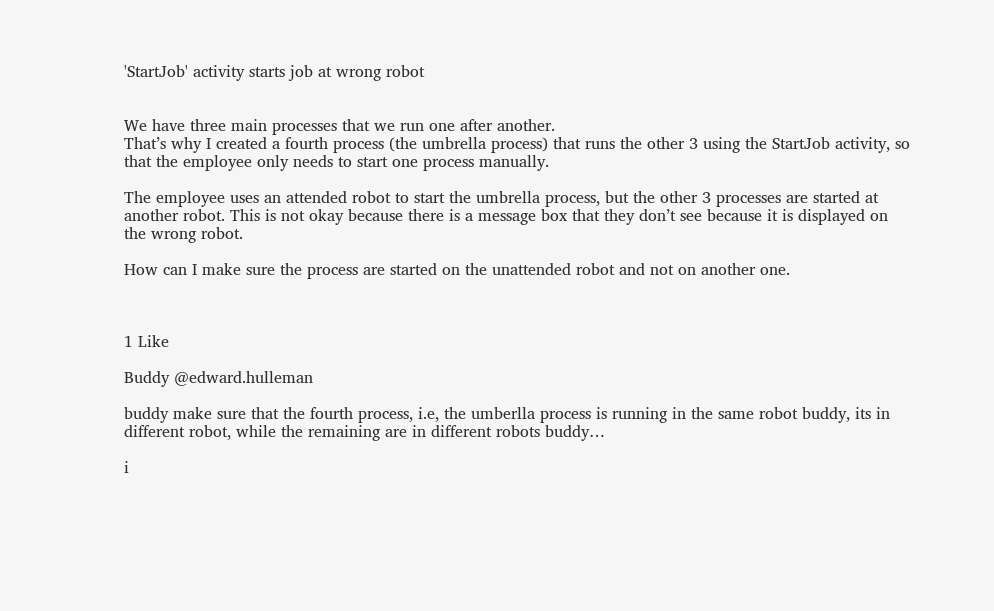'StartJob' activity starts job at wrong robot


We have three main processes that we run one after another.
That’s why I created a fourth process (the umbrella process) that runs the other 3 using the StartJob activity, so that the employee only needs to start one process manually.

The employee uses an attended robot to start the umbrella process, but the other 3 processes are started at another robot. This is not okay because there is a message box that they don’t see because it is displayed on the wrong robot.

How can I make sure the process are started on the unattended robot and not on another one.



1 Like

Buddy @edward.hulleman

buddy make sure that the fourth process, i.e, the umberlla process is running in the same robot buddy, its in different robot, while the remaining are in different robots buddy…

i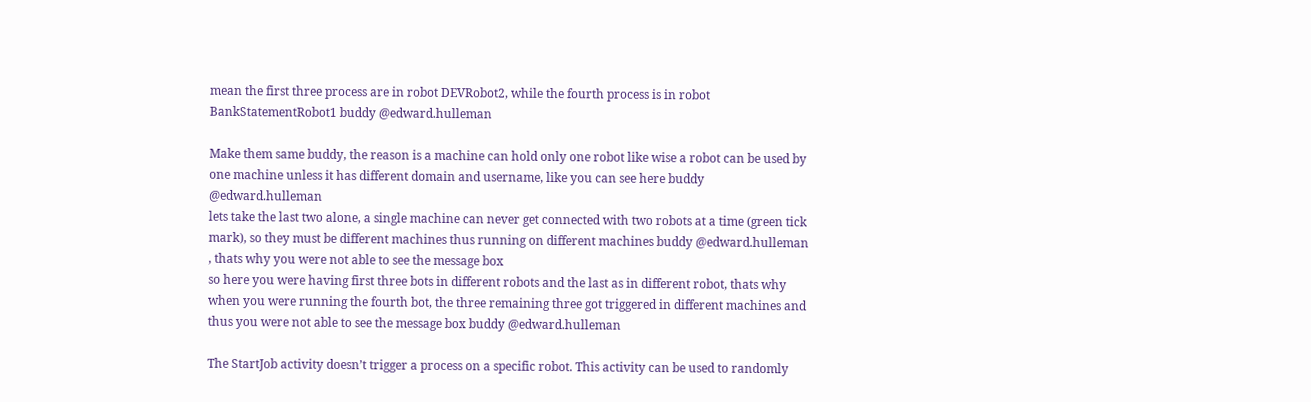mean the first three process are in robot DEVRobot2, while the fourth process is in robot BankStatementRobot1 buddy @edward.hulleman

Make them same buddy, the reason is a machine can hold only one robot like wise a robot can be used by one machine unless it has different domain and username, like you can see here buddy @edward.hulleman
lets take the last two alone, a single machine can never get connected with two robots at a time (green tick mark), so they must be different machines thus running on different machines buddy @edward.hulleman , thats why you were not able to see the message box
so here you were having first three bots in different robots and the last as in different robot, thats why when you were running the fourth bot, the three remaining three got triggered in different machines and thus you were not able to see the message box buddy @edward.hulleman

The StartJob activity doesn’t trigger a process on a specific robot. This activity can be used to randomly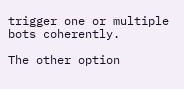trigger one or multiple bots coherently.

The other option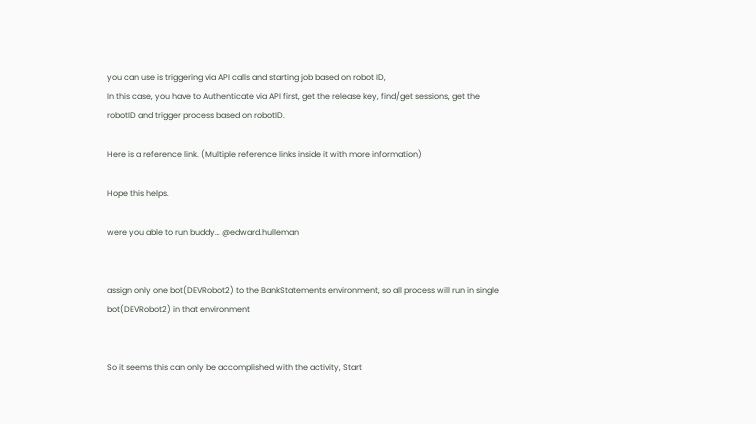you can use is triggering via API calls and starting job based on robot ID,
In this case, you have to Authenticate via API first, get the release key, find/get sessions, get the robotID and trigger process based on robotID.

Here is a reference link. (Multiple reference links inside it with more information)

Hope this helps.

were you able to run buddy… @edward.hulleman


assign only one bot(DEVRobot2) to the BankStatements environment, so all process will run in single bot(DEVRobot2) in that environment


So it seems this can only be accomplished with the activity, Start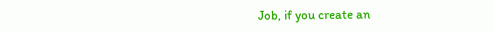Job, if you create an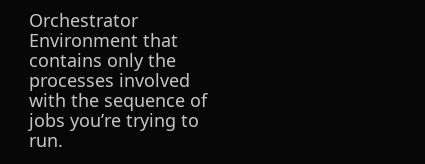Orchestrator Environment that contains only the processes involved with the sequence of jobs you’re trying to run.